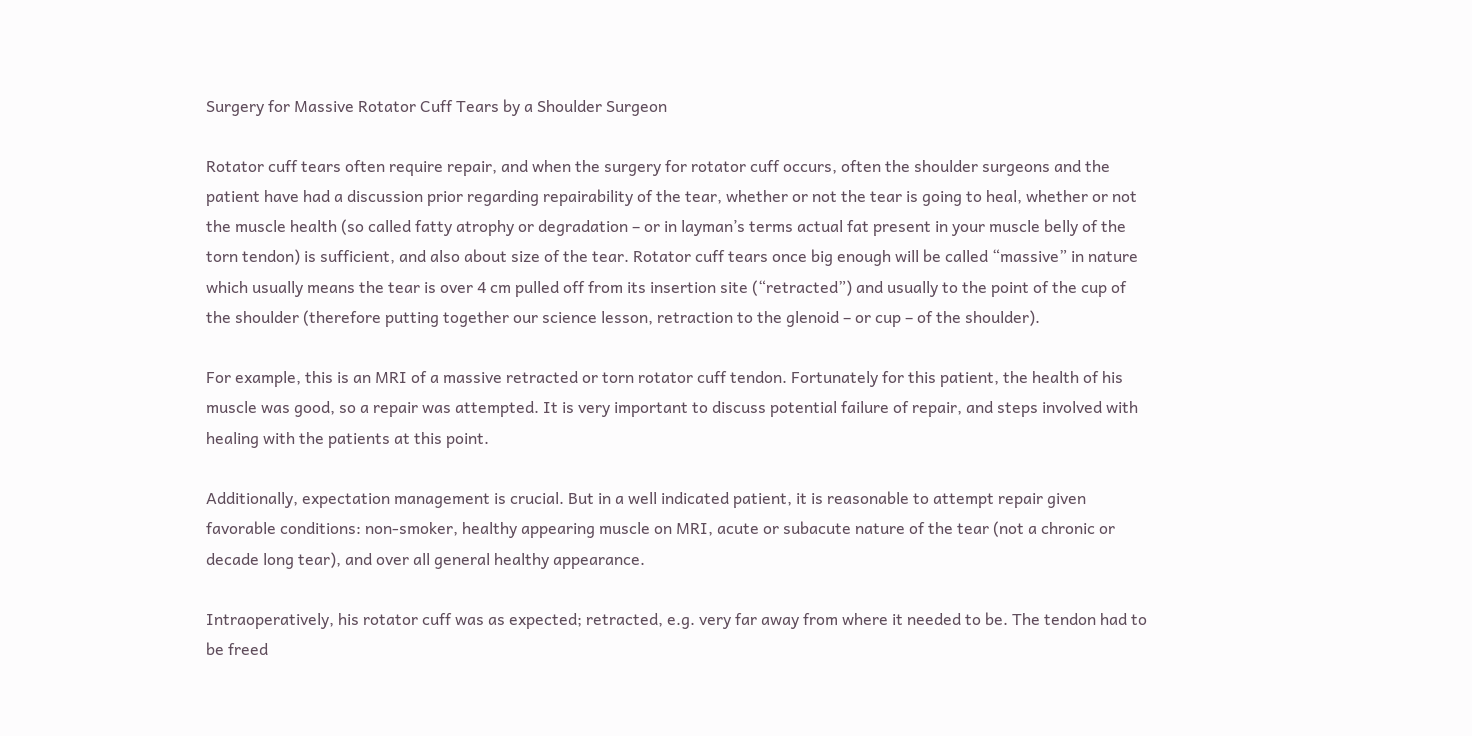Surgery for Massive Rotator Cuff Tears by a Shoulder Surgeon

Rotator cuff tears often require repair, and when the surgery for rotator cuff occurs, often the shoulder surgeons and the patient have had a discussion prior regarding repairability of the tear, whether or not the tear is going to heal, whether or not the muscle health (so called fatty atrophy or degradation – or in layman’s terms actual fat present in your muscle belly of the torn tendon) is sufficient, and also about size of the tear. Rotator cuff tears once big enough will be called “massive” in nature which usually means the tear is over 4 cm pulled off from its insertion site (“retracted”) and usually to the point of the cup of the shoulder (therefore putting together our science lesson, retraction to the glenoid – or cup – of the shoulder).

For example, this is an MRI of a massive retracted or torn rotator cuff tendon. Fortunately for this patient, the health of his muscle was good, so a repair was attempted. It is very important to discuss potential failure of repair, and steps involved with healing with the patients at this point.

Additionally, expectation management is crucial. But in a well indicated patient, it is reasonable to attempt repair given favorable conditions: non-smoker, healthy appearing muscle on MRI, acute or subacute nature of the tear (not a chronic or decade long tear), and over all general healthy appearance.

Intraoperatively, his rotator cuff was as expected; retracted, e.g. very far away from where it needed to be. The tendon had to be freed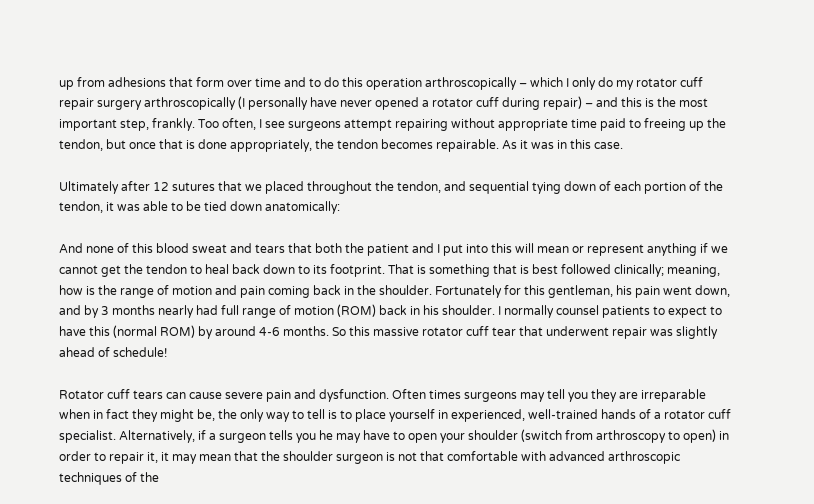up from adhesions that form over time and to do this operation arthroscopically – which I only do my rotator cuff repair surgery arthroscopically (I personally have never opened a rotator cuff during repair) – and this is the most important step, frankly. Too often, I see surgeons attempt repairing without appropriate time paid to freeing up the tendon, but once that is done appropriately, the tendon becomes repairable. As it was in this case.

Ultimately after 12 sutures that we placed throughout the tendon, and sequential tying down of each portion of the tendon, it was able to be tied down anatomically:

And none of this blood sweat and tears that both the patient and I put into this will mean or represent anything if we cannot get the tendon to heal back down to its footprint. That is something that is best followed clinically; meaning, how is the range of motion and pain coming back in the shoulder. Fortunately for this gentleman, his pain went down, and by 3 months nearly had full range of motion (ROM) back in his shoulder. I normally counsel patients to expect to have this (normal ROM) by around 4-6 months. So this massive rotator cuff tear that underwent repair was slightly ahead of schedule!

Rotator cuff tears can cause severe pain and dysfunction. Often times surgeons may tell you they are irreparable when in fact they might be, the only way to tell is to place yourself in experienced, well-trained hands of a rotator cuff specialist. Alternatively, if a surgeon tells you he may have to open your shoulder (switch from arthroscopy to open) in order to repair it, it may mean that the shoulder surgeon is not that comfortable with advanced arthroscopic techniques of the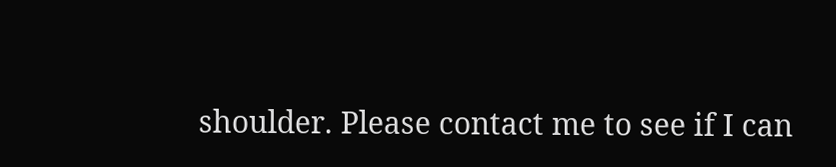shoulder. Please contact me to see if I can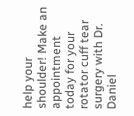help your shoulder! Make an appointment today for your rotator cuff tear surgery with Dr. Daniel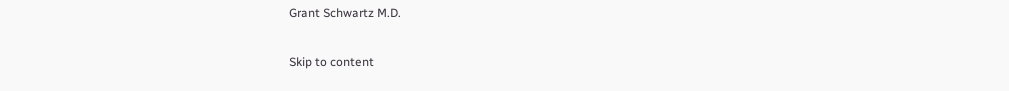Grant Schwartz M.D.

Skip to content